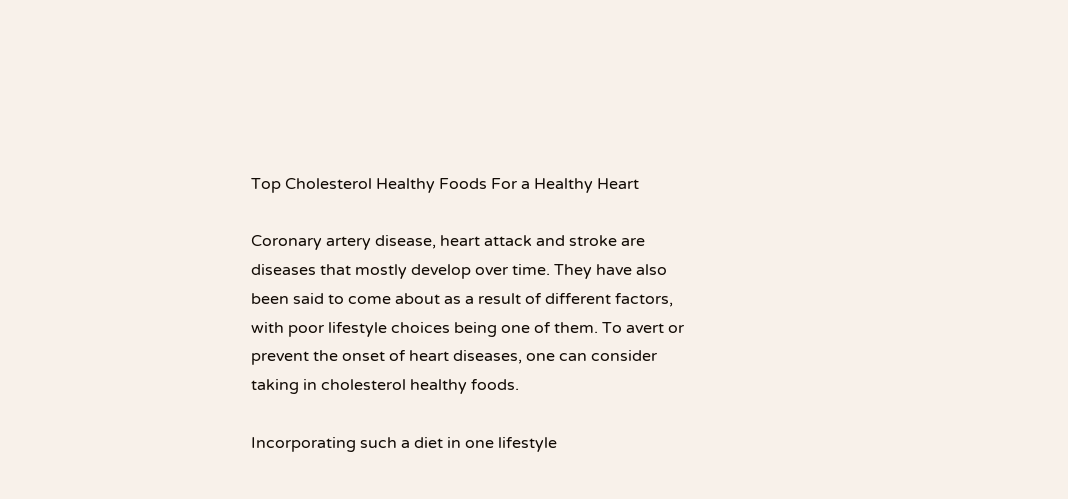Top Cholesterol Healthy Foods For a Healthy Heart

Coronary artery disease, heart attack and stroke are diseases that mostly develop over time. They have also been said to come about as a result of different factors, with poor lifestyle choices being one of them. To avert or prevent the onset of heart diseases, one can consider taking in cholesterol healthy foods.

Incorporating such a diet in one lifestyle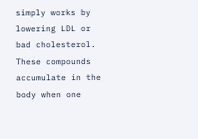simply works by lowering LDL or bad cholesterol. These compounds accumulate in the body when one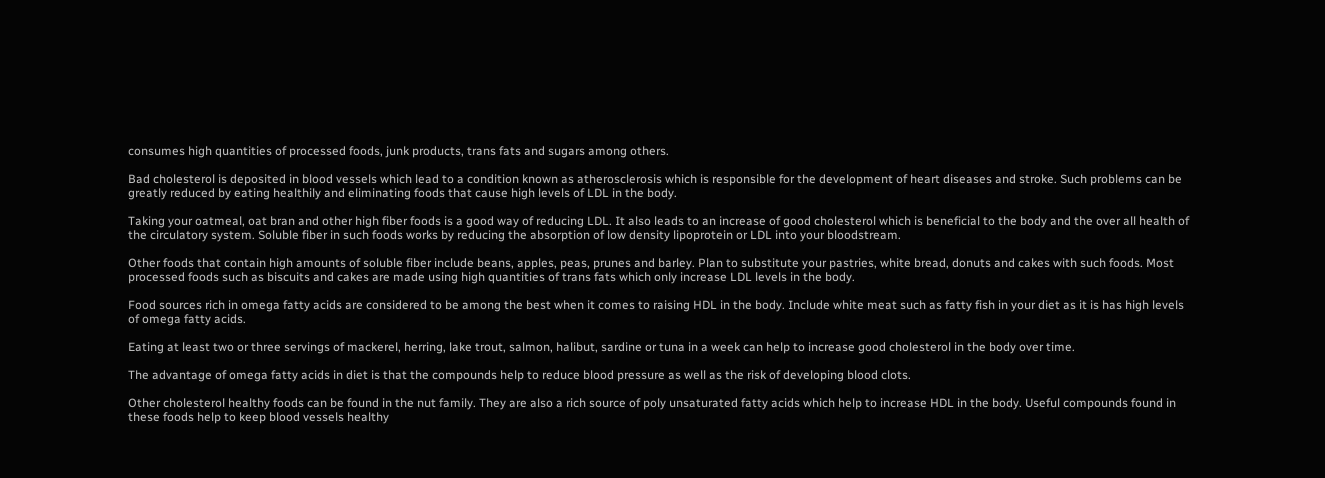consumes high quantities of processed foods, junk products, trans fats and sugars among others.

Bad cholesterol is deposited in blood vessels which lead to a condition known as atherosclerosis which is responsible for the development of heart diseases and stroke. Such problems can be greatly reduced by eating healthily and eliminating foods that cause high levels of LDL in the body.

Taking your oatmeal, oat bran and other high fiber foods is a good way of reducing LDL. It also leads to an increase of good cholesterol which is beneficial to the body and the over all health of the circulatory system. Soluble fiber in such foods works by reducing the absorption of low density lipoprotein or LDL into your bloodstream.

Other foods that contain high amounts of soluble fiber include beans, apples, peas, prunes and barley. Plan to substitute your pastries, white bread, donuts and cakes with such foods. Most processed foods such as biscuits and cakes are made using high quantities of trans fats which only increase LDL levels in the body.

Food sources rich in omega fatty acids are considered to be among the best when it comes to raising HDL in the body. Include white meat such as fatty fish in your diet as it is has high levels of omega fatty acids.

Eating at least two or three servings of mackerel, herring, lake trout, salmon, halibut, sardine or tuna in a week can help to increase good cholesterol in the body over time.

The advantage of omega fatty acids in diet is that the compounds help to reduce blood pressure as well as the risk of developing blood clots.

Other cholesterol healthy foods can be found in the nut family. They are also a rich source of poly unsaturated fatty acids which help to increase HDL in the body. Useful compounds found in these foods help to keep blood vessels healthy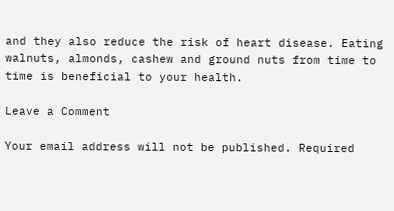and they also reduce the risk of heart disease. Eating walnuts, almonds, cashew and ground nuts from time to time is beneficial to your health.

Leave a Comment

Your email address will not be published. Required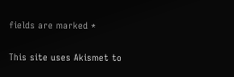fields are marked *

This site uses Akismet to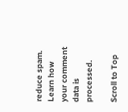reduce spam. Learn how your comment data is processed.

Scroll to Top